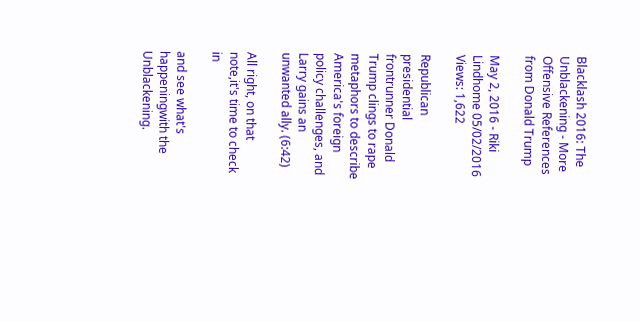Blacklash 2016: The Unblackening - More Offensive References from Donald Trump

May 2, 2016 - Riki Lindhome 05/02/2016 Views: 1,622

Republican presidential frontrunner Donald Trump clings to rape metaphors to describe America's foreign policy challenges, and Larry gains an unwanted ally. (6:42)

All right, on that note,it's time to check in

and see what's happeningwith the Unblackening.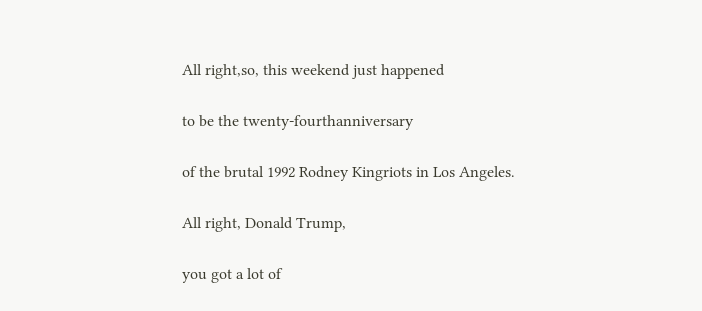All right,so, this weekend just happened

to be the twenty-fourthanniversary

of the brutal 1992 Rodney Kingriots in Los Angeles.

All right, Donald Trump,

you got a lot of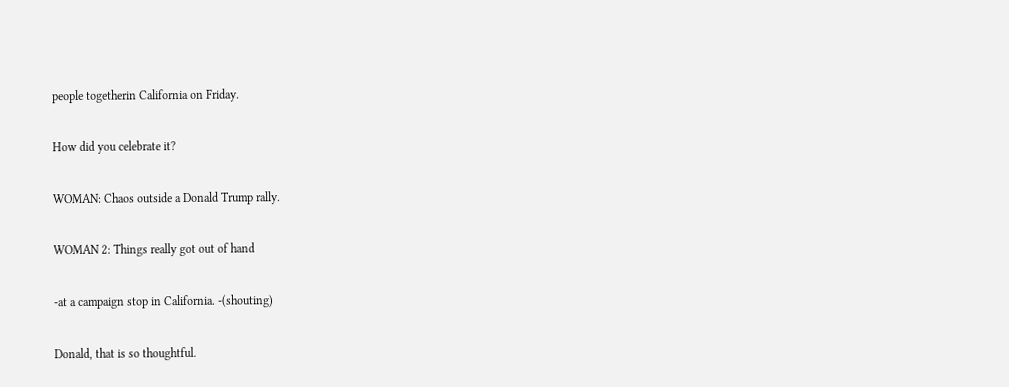people togetherin California on Friday.

How did you celebrate it?

WOMAN: Chaos outside a Donald Trump rally.

WOMAN 2: Things really got out of hand

-at a campaign stop in California. -(shouting)

Donald, that is so thoughtful.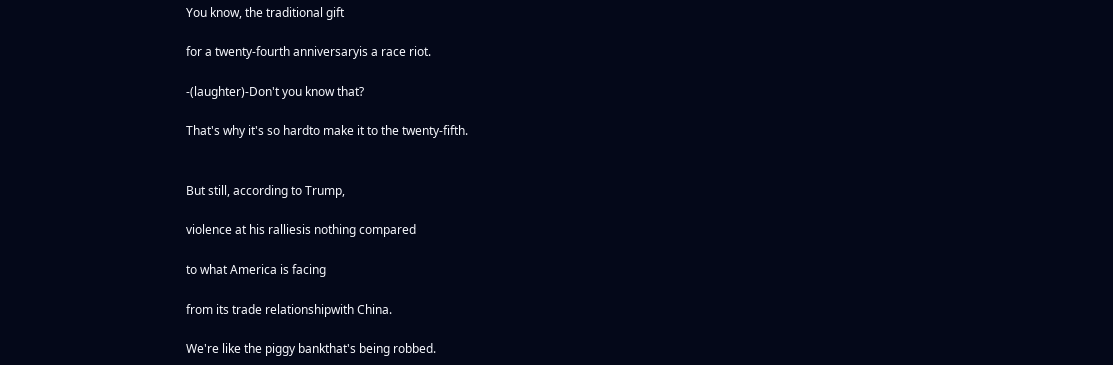You know, the traditional gift

for a twenty-fourth anniversaryis a race riot.

-(laughter)-Don't you know that?

That's why it's so hardto make it to the twenty-fifth.


But still, according to Trump,

violence at his ralliesis nothing compared

to what America is facing

from its trade relationshipwith China.

We're like the piggy bankthat's being robbed.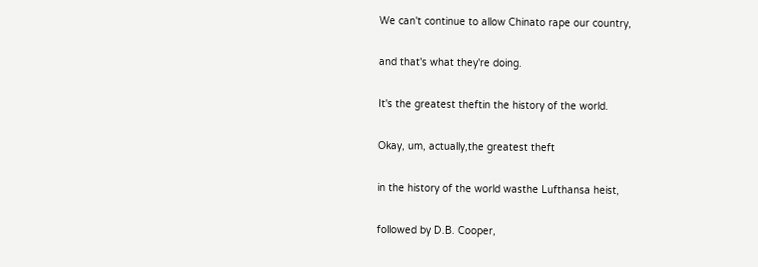We can't continue to allow Chinato rape our country,

and that's what they're doing.

It's the greatest theftin the history of the world.

Okay, um, actually,the greatest theft

in the history of the world wasthe Lufthansa heist,

followed by D.B. Cooper,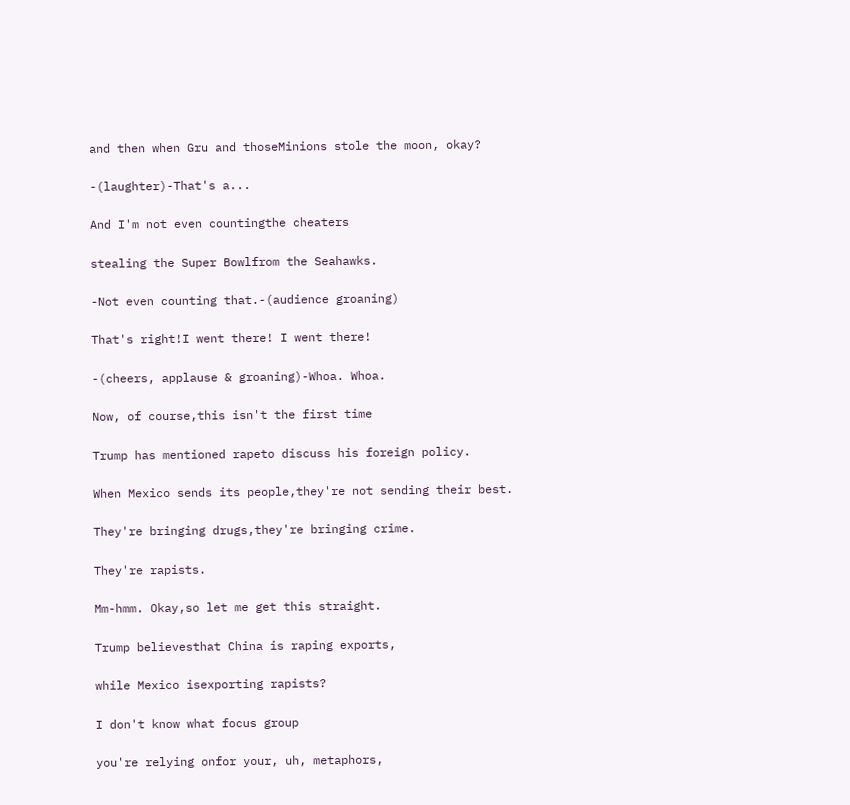and then when Gru and thoseMinions stole the moon, okay?

-(laughter)-That's a...

And I'm not even countingthe cheaters

stealing the Super Bowlfrom the Seahawks.

-Not even counting that.-(audience groaning)

That's right!I went there! I went there!

-(cheers, applause & groaning)-Whoa. Whoa.

Now, of course,this isn't the first time

Trump has mentioned rapeto discuss his foreign policy.

When Mexico sends its people,they're not sending their best.

They're bringing drugs,they're bringing crime.

They're rapists.

Mm-hmm. Okay,so let me get this straight.

Trump believesthat China is raping exports,

while Mexico isexporting rapists?

I don't know what focus group

you're relying onfor your, uh, metaphors,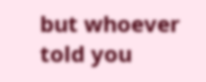but whoever told you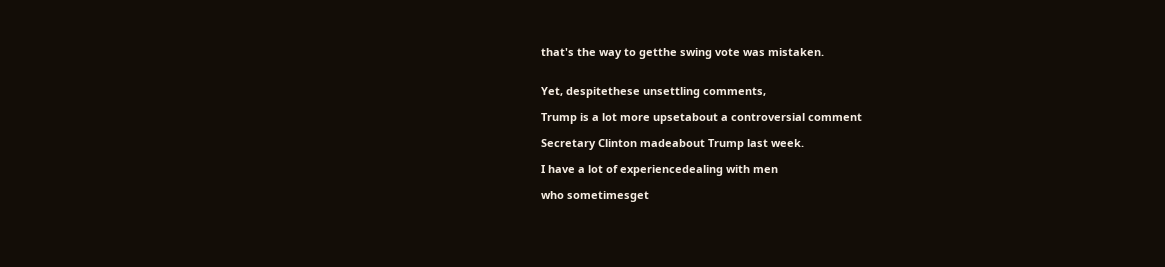that's the way to getthe swing vote was mistaken.


Yet, despitethese unsettling comments,

Trump is a lot more upsetabout a controversial comment

Secretary Clinton madeabout Trump last week.

I have a lot of experiencedealing with men

who sometimesget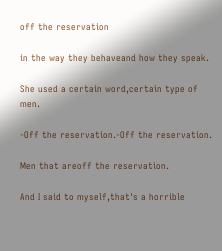off the reservation

in the way they behaveand how they speak.

She used a certain word,certain type of men.

-Off the reservation.-Off the reservation.

Men that areoff the reservation.

And I said to myself,that's a horrible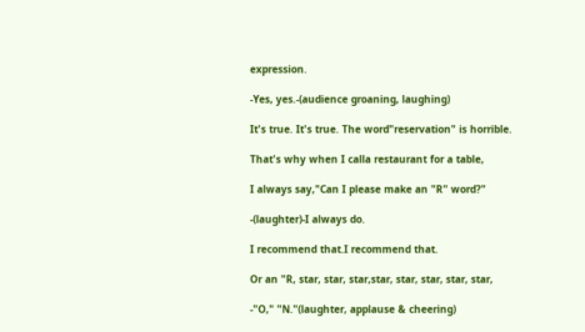expression.

-Yes, yes.-(audience groaning, laughing)

It's true. It's true. The word"reservation" is horrible.

That's why when I calla restaurant for a table,

I always say,"Can I please make an "R" word?"

-(laughter)-I always do.

I recommend that.I recommend that.

Or an "R, star, star, star,star, star, star, star, star,

-"O," "N."(laughter, applause & cheering)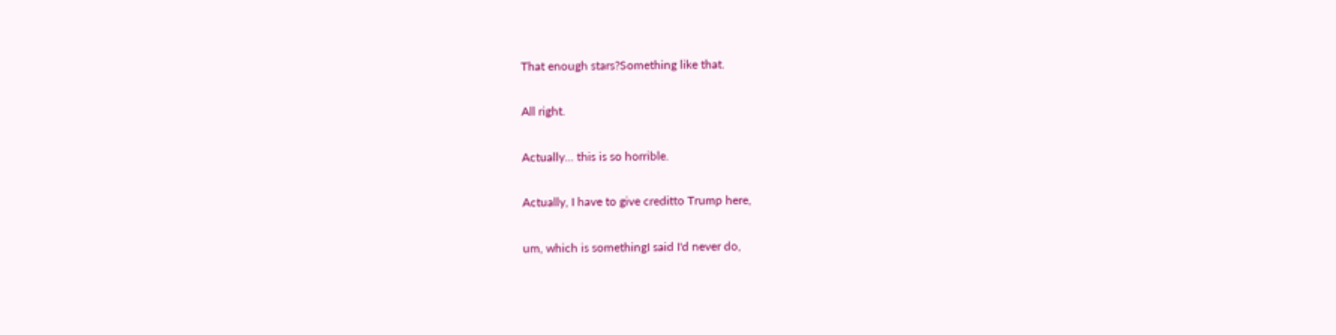That enough stars?Something like that.

All right.

Actually... this is so horrible.

Actually, I have to give creditto Trump here,

um, which is somethingI said I'd never do,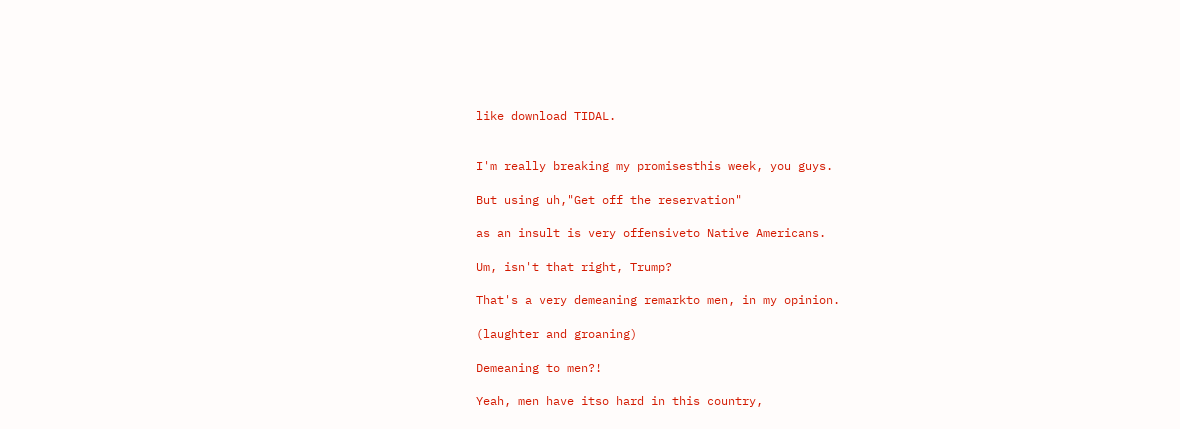like download TIDAL.


I'm really breaking my promisesthis week, you guys.

But using uh,"Get off the reservation"

as an insult is very offensiveto Native Americans.

Um, isn't that right, Trump?

That's a very demeaning remarkto men, in my opinion.

(laughter and groaning)

Demeaning to men?!

Yeah, men have itso hard in this country,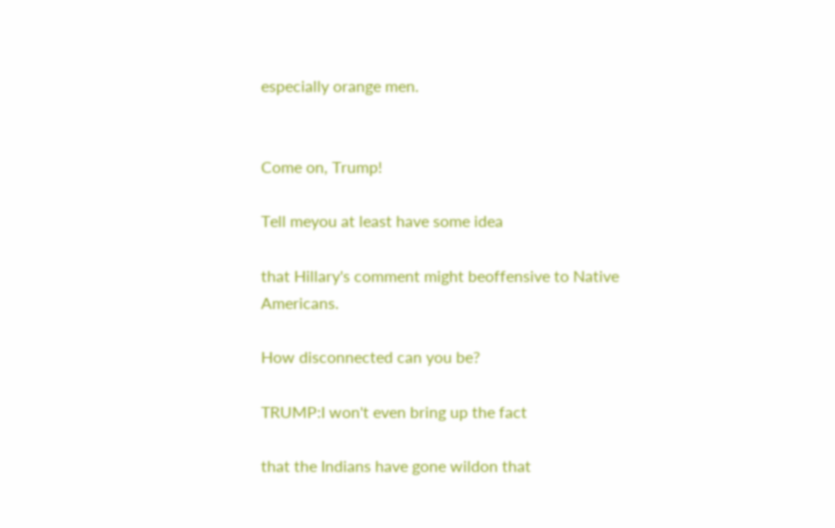especially orange men.


Come on, Trump!

Tell meyou at least have some idea

that Hillary's comment might beoffensive to Native Americans.

How disconnected can you be?

TRUMP:I won't even bring up the fact

that the Indians have gone wildon that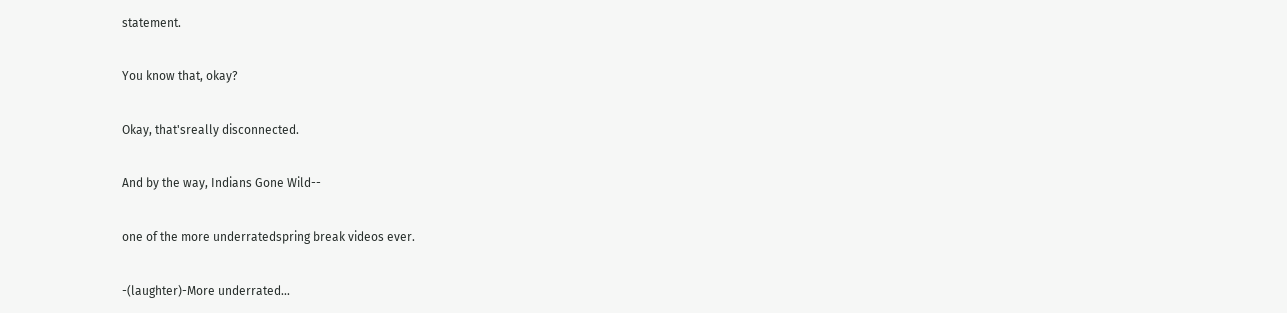statement.

You know that, okay?

Okay, that'sreally disconnected.

And by the way, Indians Gone Wild--

one of the more underratedspring break videos ever.

-(laughter)-More underrated...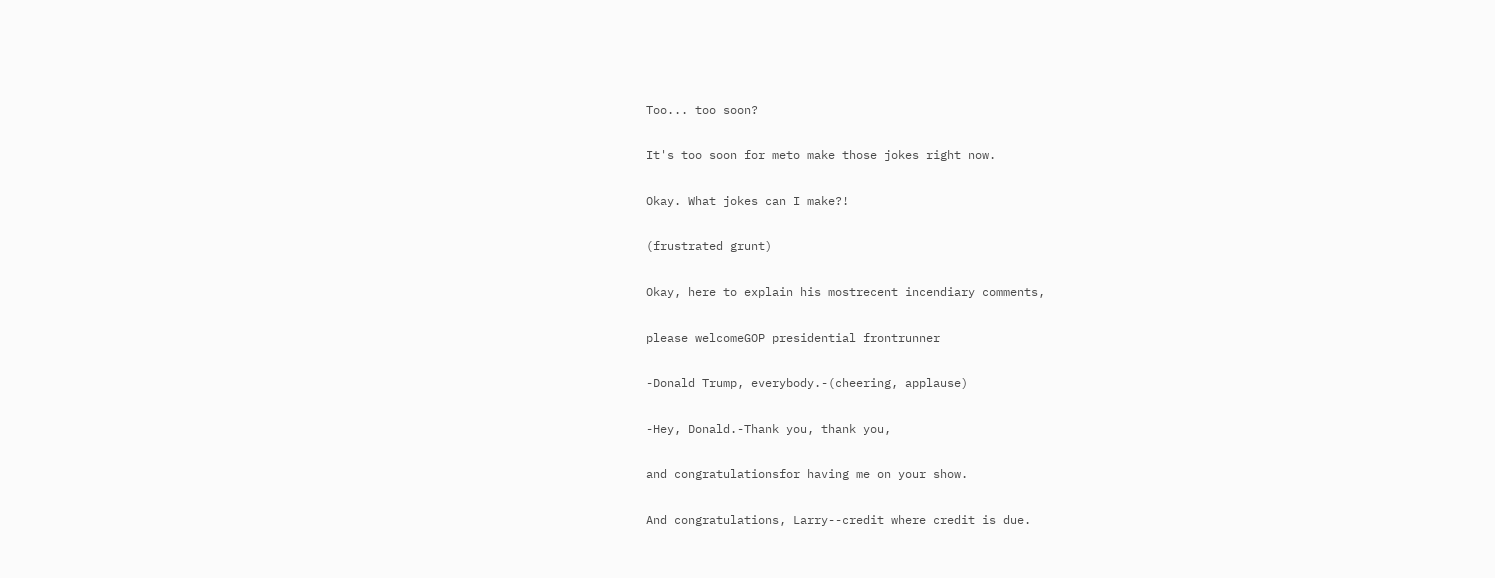Too... too soon?

It's too soon for meto make those jokes right now.

Okay. What jokes can I make?!

(frustrated grunt)

Okay, here to explain his mostrecent incendiary comments,

please welcomeGOP presidential frontrunner

-Donald Trump, everybody.-(cheering, applause)

-Hey, Donald.-Thank you, thank you,

and congratulationsfor having me on your show.

And congratulations, Larry--credit where credit is due.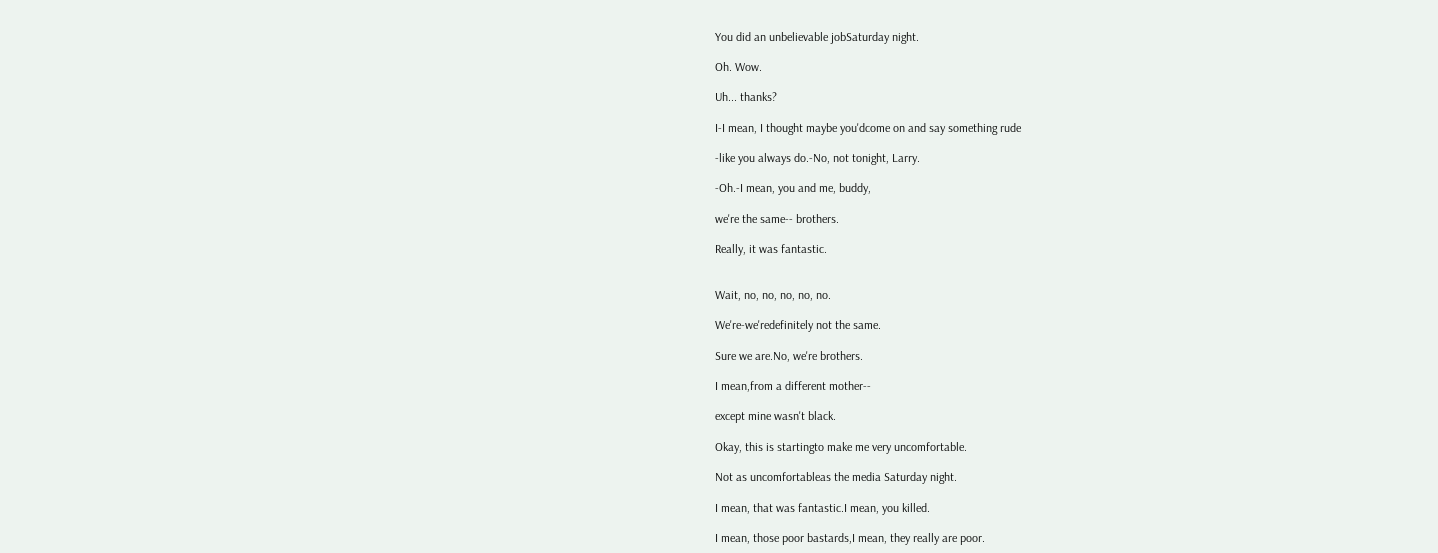You did an unbelievable jobSaturday night.

Oh. Wow.

Uh... thanks?

I-I mean, I thought maybe you'dcome on and say something rude

-like you always do.-No, not tonight, Larry.

-Oh.-I mean, you and me, buddy,

we're the same-- brothers.

Really, it was fantastic.


Wait, no, no, no, no, no.

We're-we'redefinitely not the same.

Sure we are.No, we're brothers.

I mean,from a different mother--

except mine wasn't black.

Okay, this is startingto make me very uncomfortable.

Not as uncomfortableas the media Saturday night.

I mean, that was fantastic.I mean, you killed.

I mean, those poor bastards,I mean, they really are poor.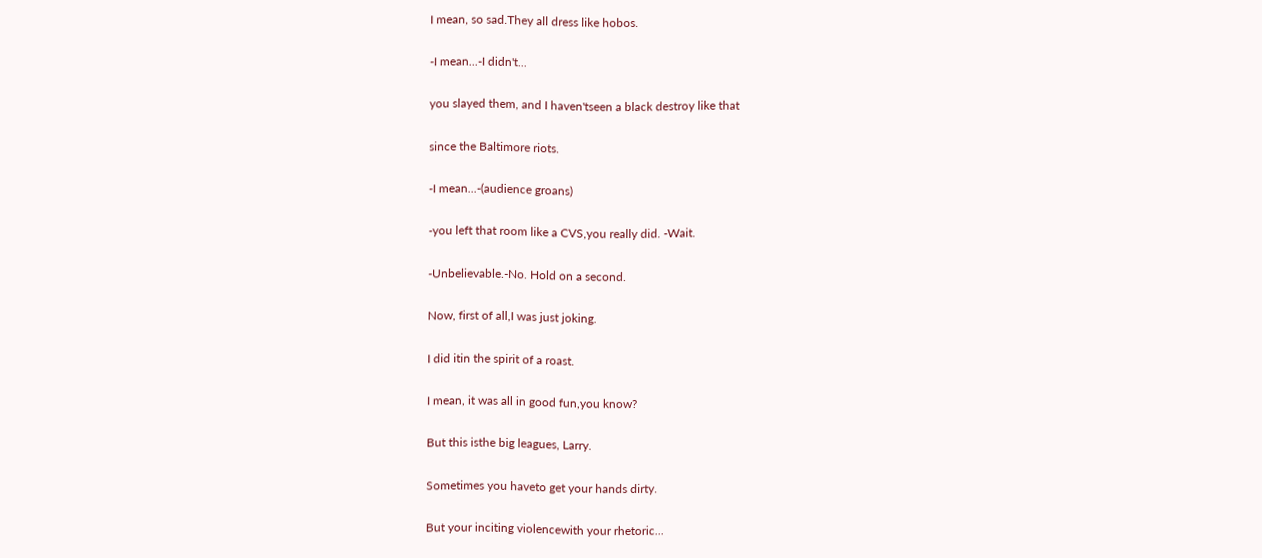I mean, so sad.They all dress like hobos.

-I mean...-I didn't...

you slayed them, and I haven'tseen a black destroy like that

since the Baltimore riots.

-I mean...-(audience groans)

-you left that room like a CVS,you really did. -Wait.

-Unbelievable.-No. Hold on a second.

Now, first of all,I was just joking.

I did itin the spirit of a roast.

I mean, it was all in good fun,you know?

But this isthe big leagues, Larry.

Sometimes you haveto get your hands dirty.

But your inciting violencewith your rhetoric...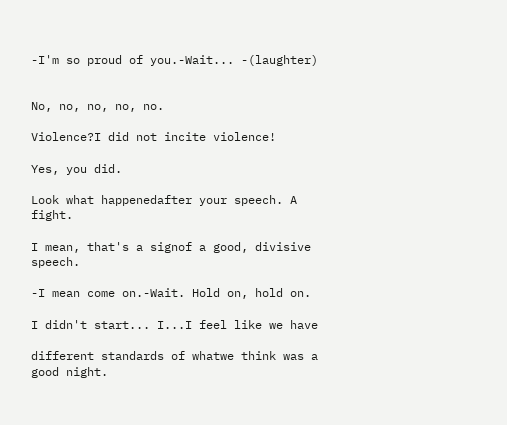-I'm so proud of you.-Wait... -(laughter)


No, no, no, no, no.

Violence?I did not incite violence!

Yes, you did.

Look what happenedafter your speech. A fight.

I mean, that's a signof a good, divisive speech.

-I mean come on.-Wait. Hold on, hold on.

I didn't start... I...I feel like we have

different standards of whatwe think was a good night.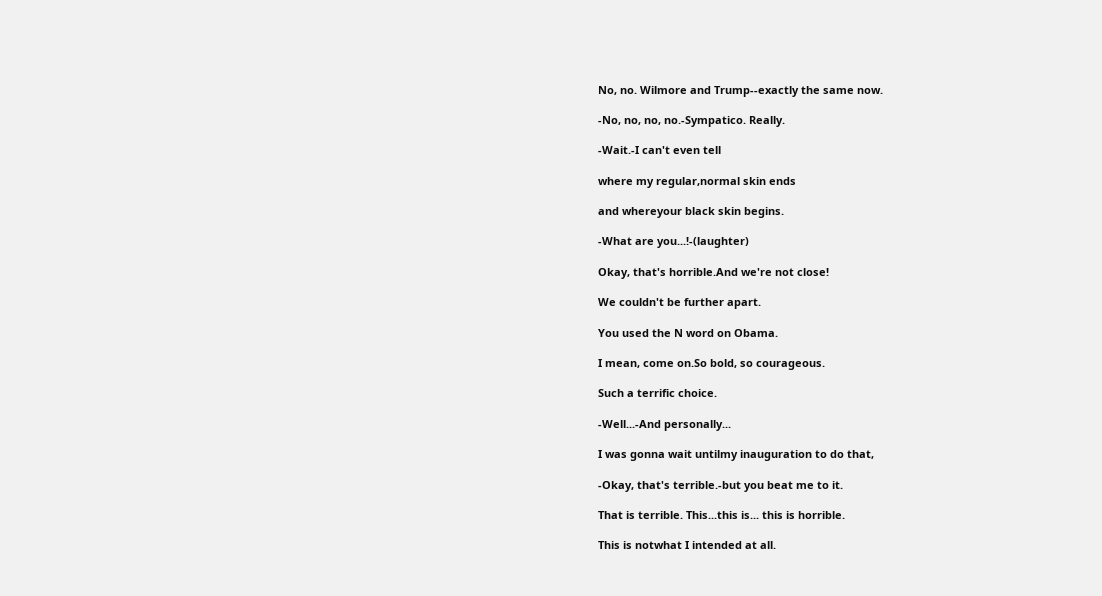No, no. Wilmore and Trump--exactly the same now.

-No, no, no, no.-Sympatico. Really.

-Wait.-I can't even tell

where my regular,normal skin ends

and whereyour black skin begins.

-What are you...!-(laughter)

Okay, that's horrible.And we're not close!

We couldn't be further apart.

You used the N word on Obama.

I mean, come on.So bold, so courageous.

Such a terrific choice.

-Well...-And personally...

I was gonna wait untilmy inauguration to do that,

-Okay, that's terrible.-but you beat me to it.

That is terrible. This...this is... this is horrible.

This is notwhat I intended at all.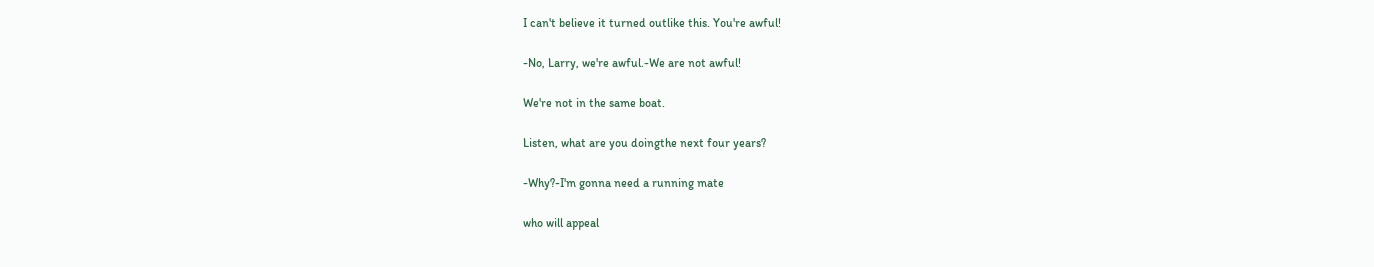I can't believe it turned outlike this. You're awful!

-No, Larry, we're awful.-We are not awful!

We're not in the same boat.

Listen, what are you doingthe next four years?

-Why?-I'm gonna need a running mate

who will appeal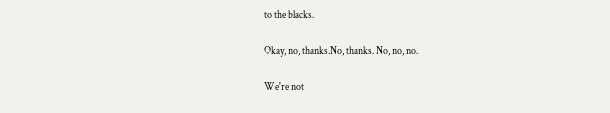to the blacks.

Okay, no, thanks.No, thanks. No, no, no.

We're not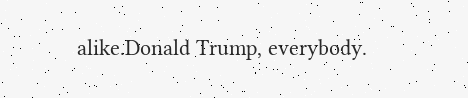alike.Donald Trump, everybody.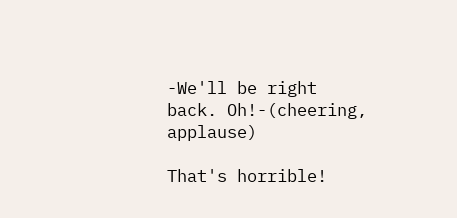-We'll be right back. Oh!-(cheering, applause)

That's horrible!